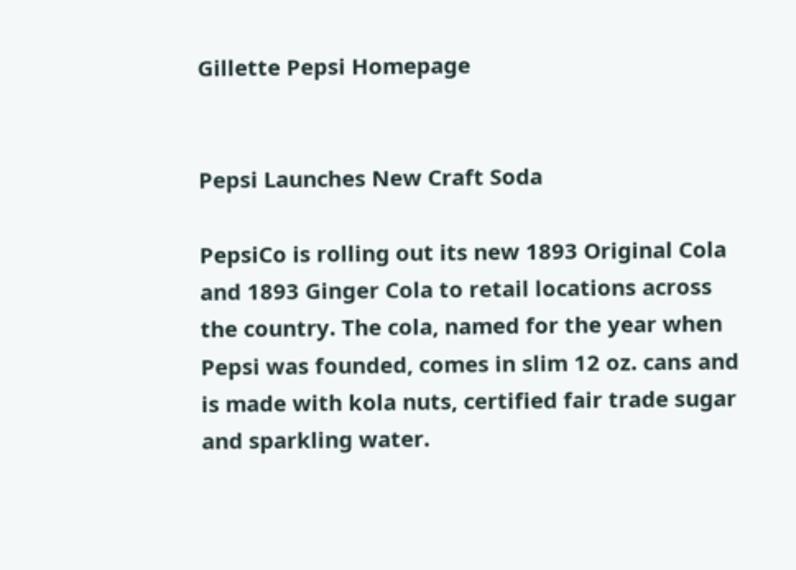Gillette Pepsi Homepage


Pepsi Launches New Craft Soda

PepsiCo is rolling out its new 1893 Original Cola and 1893 Ginger Cola to retail locations across the country. The cola, named for the year when Pepsi was founded, comes in slim 12 oz. cans and is made with kola nuts, certified fair trade sugar and sparkling water.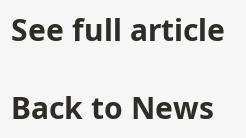See full article

Back to News